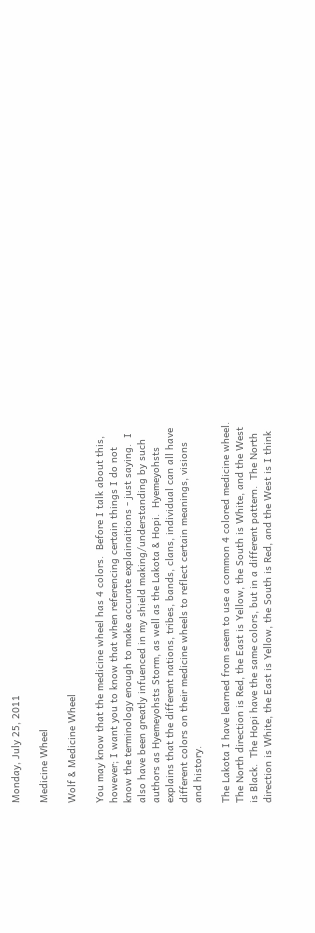Monday, July 25, 2011

Medicine Wheel

Wolf & Medicine Wheel

You may know that the medicine wheel has 4 colors.  Before I talk about this, however; I want you to know that when referencing certain things I do not know the terminology enough to make accurate explainaitions - just saying.  I also have been greatly infuenced in my shield making/understanding by such authors as Hyemeyohsts Storm, as well as the Lakota & Hopi.  Hyemeyohsts explains that the different nations, tribes, bands, clans, individual can all have different colors on their medicine wheels to reflect certain meanings, visions and history.

The Lakota I have learned from seem to use a common 4 colored medicine wheel.  The North direction is Red, the East is Yellow, the South is White, and the West is Black.  The Hopi have the same colors, but in a different pattern.  The North direction is White, the East is Yellow, the South is Red, and the West is I think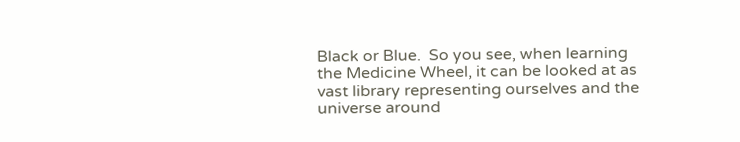Black or Blue.  So you see, when learning the Medicine Wheel, it can be looked at as vast library representing ourselves and the universe around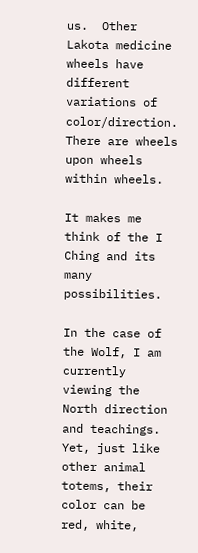us.  Other Lakota medicine wheels have different variations of color/direction.  There are wheels upon wheels within wheels.

It makes me think of the I Ching and its many possibilities.

In the case of the Wolf, I am currently viewing the North direction and teachings.  Yet, just like other animal totems, their color can be red, white,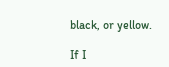black, or yellow.

If I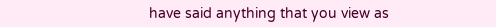have said anything that you view as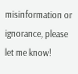misinformation or ignorance, please let me know!